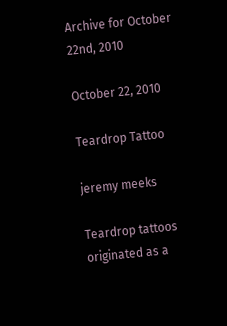Archive for October 22nd, 2010

October 22, 2010

Teardrop Tattoo

jeremy meeks

Teardrop tattoos originated as a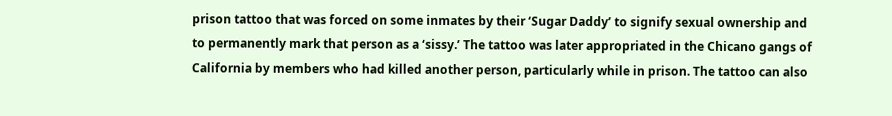prison tattoo that was forced on some inmates by their ‘Sugar Daddy’ to signify sexual ownership and to permanently mark that person as a ‘sissy.’ The tattoo was later appropriated in the Chicano gangs of California by members who had killed another person, particularly while in prison. The tattoo can also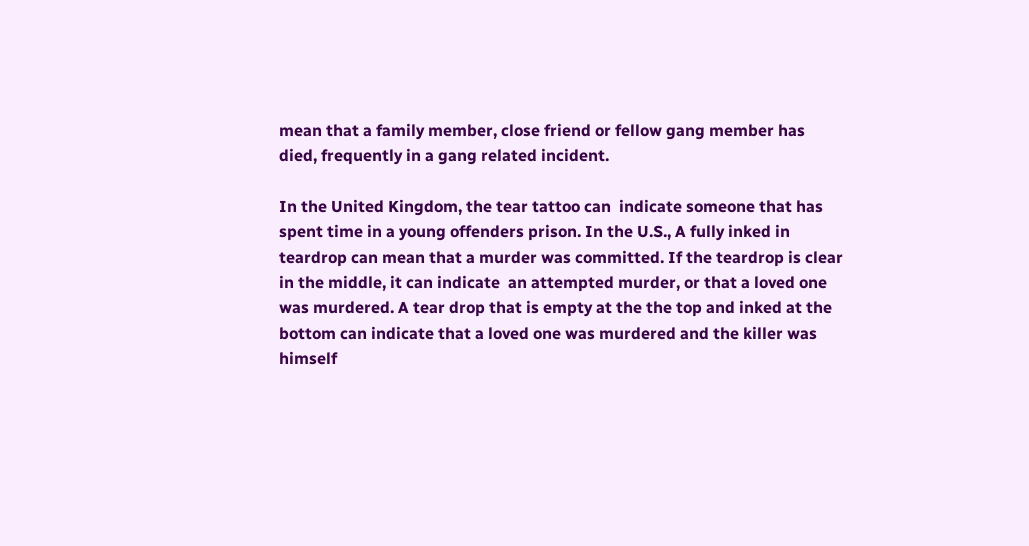mean that a family member, close friend or fellow gang member has died, frequently in a gang related incident.

In the United Kingdom, the tear tattoo can  indicate someone that has  spent time in a young offenders prison. In the U.S., A fully inked in teardrop can mean that a murder was committed. If the teardrop is clear in the middle, it can indicate  an attempted murder, or that a loved one was murdered. A tear drop that is empty at the the top and inked at the bottom can indicate that a loved one was murdered and the killer was himself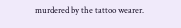murdered by the tattoo wearer.